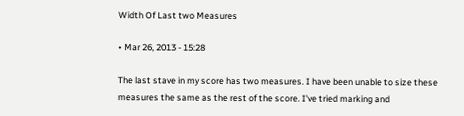Width Of Last two Measures

• Mar 26, 2013 - 15:28

The last stave in my score has two measures. I have been unable to size these measures the same as the rest of the score. I've tried marking and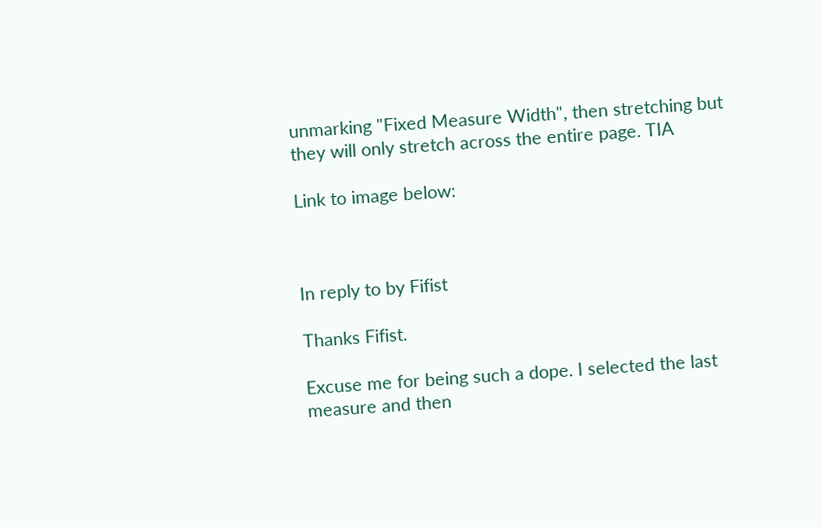unmarking "Fixed Measure Width", then stretching but they will only stretch across the entire page. TIA

Link to image below:



In reply to by Fifist

Thanks Fifist.

Excuse me for being such a dope. I selected the last measure and then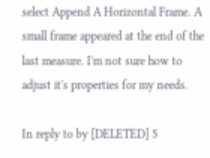select Append A Horizontal Frame. A small frame appeared at the end of the last measure. I'm not sure how to adjust it's properties for my needs.

In reply to by [DELETED] 5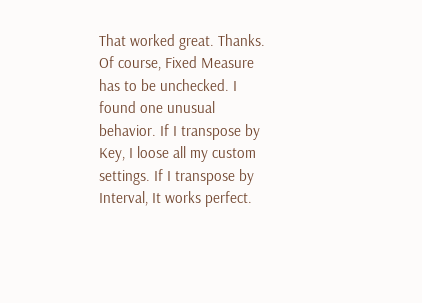That worked great. Thanks. Of course, Fixed Measure has to be unchecked. I found one unusual behavior. If I transpose by Key, I loose all my custom settings. If I transpose by Interval, It works perfect.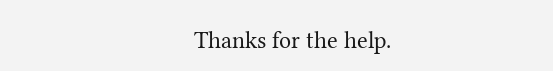Thanks for the help.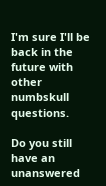I'm sure I'll be back in the future with other numbskull questions.

Do you still have an unanswered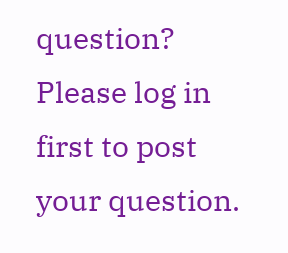question? Please log in first to post your question.